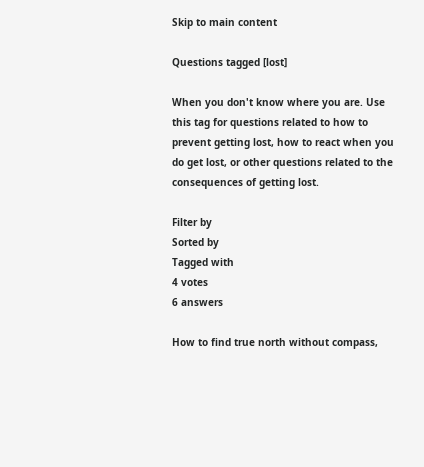Skip to main content

Questions tagged [lost]

When you don't know where you are. Use this tag for questions related to how to prevent getting lost, how to react when you do get lost, or other questions related to the consequences of getting lost.

Filter by
Sorted by
Tagged with
4 votes
6 answers

How to find true north without compass,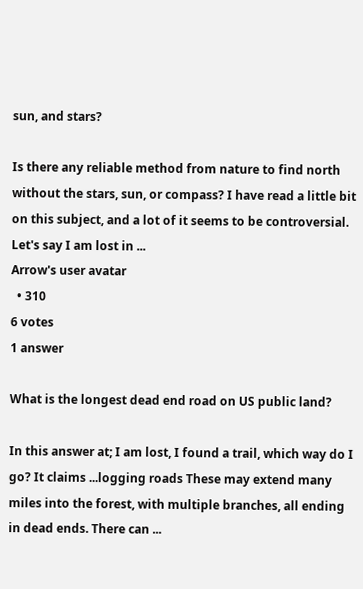sun, and stars?

Is there any reliable method from nature to find north without the stars, sun, or compass? I have read a little bit on this subject, and a lot of it seems to be controversial. Let's say I am lost in ...
Arrow's user avatar
  • 310
6 votes
1 answer

What is the longest dead end road on US public land?

In this answer at; I am lost, I found a trail, which way do I go? It claims ...logging roads These may extend many miles into the forest, with multiple branches, all ending in dead ends. There can ...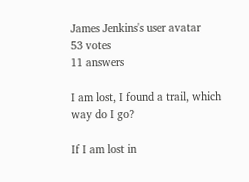James Jenkins's user avatar
53 votes
11 answers

I am lost, I found a trail, which way do I go?

If I am lost in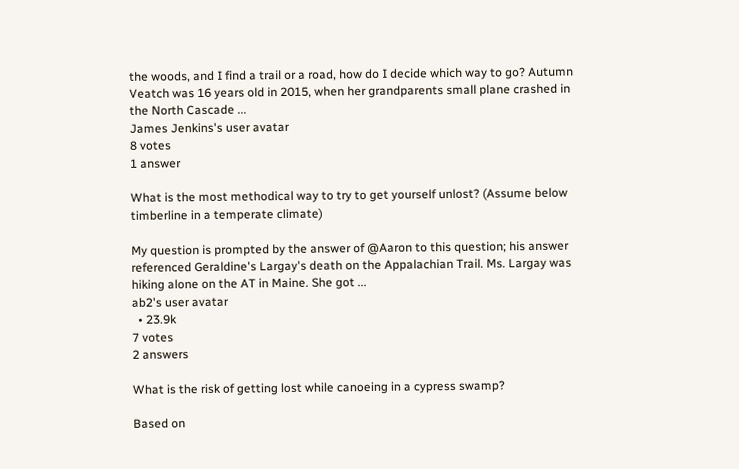the woods, and I find a trail or a road, how do I decide which way to go? Autumn Veatch was 16 years old in 2015, when her grandparents small plane crashed in the North Cascade ...
James Jenkins's user avatar
8 votes
1 answer

What is the most methodical way to try to get yourself unlost? (Assume below timberline in a temperate climate)

My question is prompted by the answer of @Aaron to this question; his answer referenced Geraldine's Largay's death on the Appalachian Trail. Ms. Largay was hiking alone on the AT in Maine. She got ...
ab2's user avatar
  • 23.9k
7 votes
2 answers

What is the risk of getting lost while canoeing in a cypress swamp?

Based on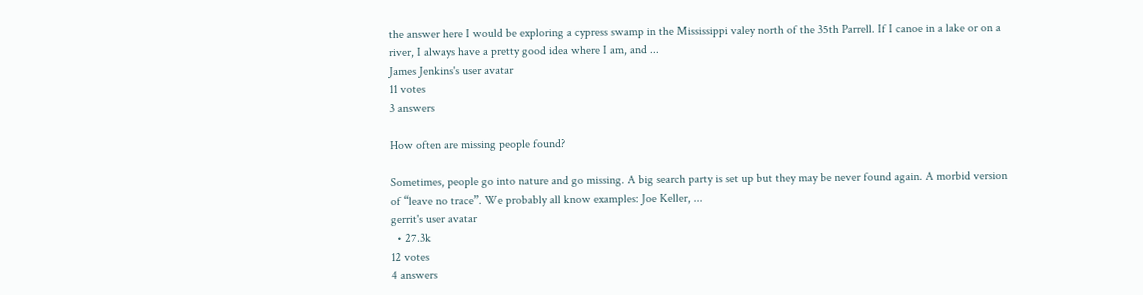the answer here I would be exploring a cypress swamp in the Mississippi valey north of the 35th Parrell. If I canoe in a lake or on a river, I always have a pretty good idea where I am, and ...
James Jenkins's user avatar
11 votes
3 answers

How often are missing people found?

Sometimes, people go into nature and go missing. A big search party is set up but they may be never found again. A morbid version of “leave no trace”. We probably all know examples: Joe Keller, ...
gerrit's user avatar
  • 27.3k
12 votes
4 answers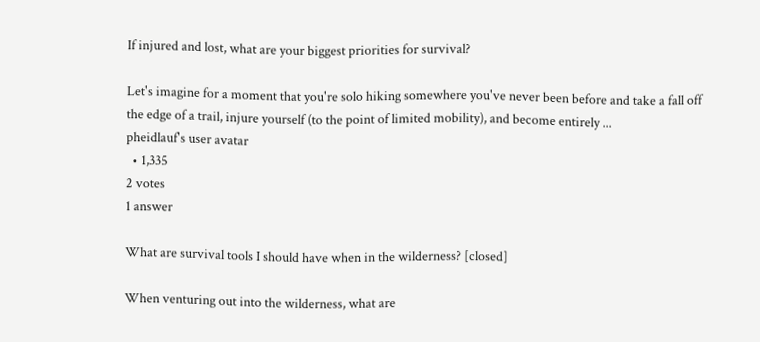If injured and lost, what are your biggest priorities for survival?

Let's imagine for a moment that you're solo hiking somewhere you've never been before and take a fall off the edge of a trail, injure yourself (to the point of limited mobility), and become entirely ...
pheidlauf's user avatar
  • 1,335
2 votes
1 answer

What are survival tools I should have when in the wilderness? [closed]

When venturing out into the wilderness, what are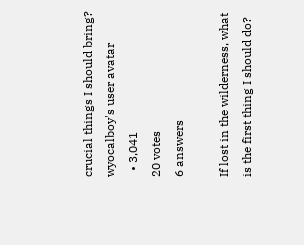crucial things I should bring?
wyocalboy's user avatar
  • 3,041
20 votes
6 answers

If lost in the wilderness, what is the first thing I should do?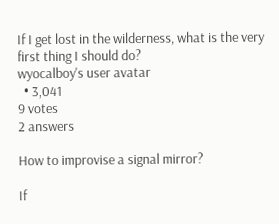If I get lost in the wilderness, what is the very first thing I should do?
wyocalboy's user avatar
  • 3,041
9 votes
2 answers

How to improvise a signal mirror?

If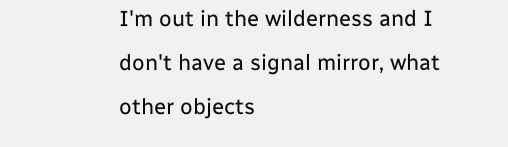I'm out in the wilderness and I don't have a signal mirror, what other objects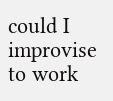could I improvise to work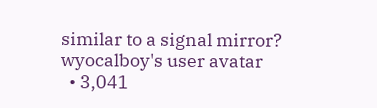similar to a signal mirror?
wyocalboy's user avatar
  • 3,041